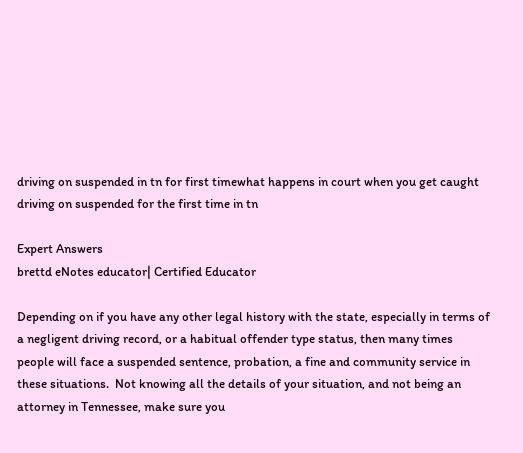driving on suspended in tn for first timewhat happens in court when you get caught driving on suspended for the first time in tn

Expert Answers
brettd eNotes educator| Certified Educator

Depending on if you have any other legal history with the state, especially in terms of a negligent driving record, or a habitual offender type status, then many times people will face a suspended sentence, probation, a fine and community service in these situations.  Not knowing all the details of your situation, and not being an attorney in Tennessee, make sure you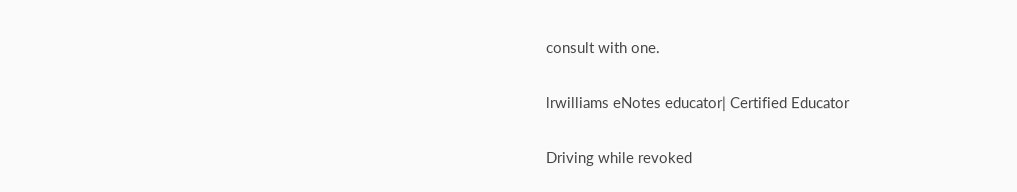consult with one.

lrwilliams eNotes educator| Certified Educator

Driving while revoked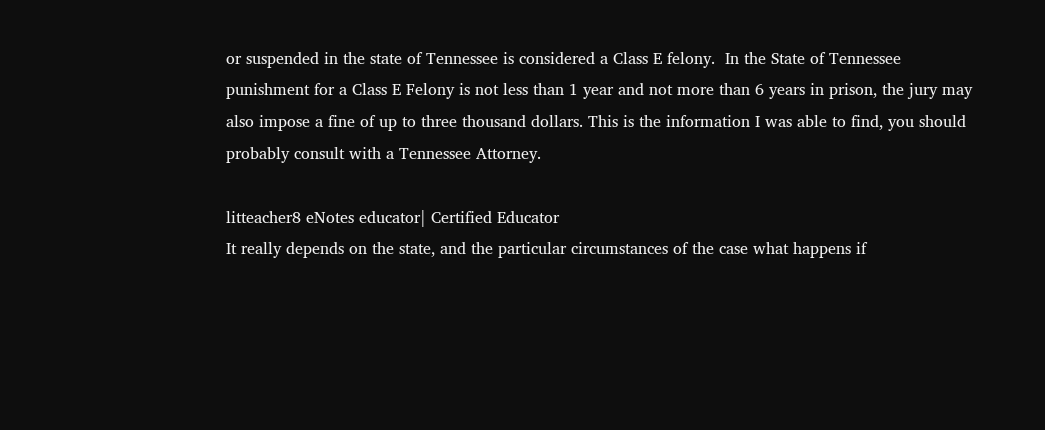or suspended in the state of Tennessee is considered a Class E felony.  In the State of Tennessee punishment for a Class E Felony is not less than 1 year and not more than 6 years in prison, the jury may also impose a fine of up to three thousand dollars. This is the information I was able to find, you should probably consult with a Tennessee Attorney.

litteacher8 eNotes educator| Certified Educator
It really depends on the state, and the particular circumstances of the case what happens if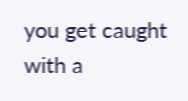you get caught with a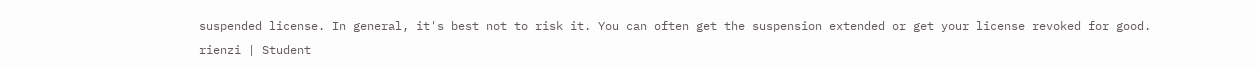suspended license. In general, it's best not to risk it. You can often get the suspension extended or get your license revoked for good.
rienzi | Student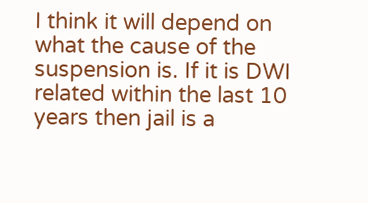I think it will depend on what the cause of the suspension is. If it is DWI related within the last 10 years then jail is a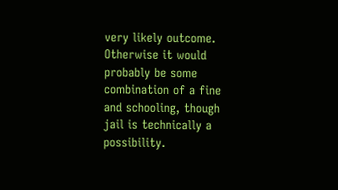very likely outcome. Otherwise it would probably be some combination of a fine and schooling, though jail is technically a possibility.